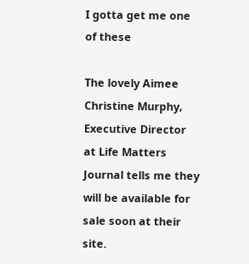I gotta get me one of these

The lovely Aimee Christine Murphy, Executive Director at Life Matters Journal tells me they will be available for sale soon at their site.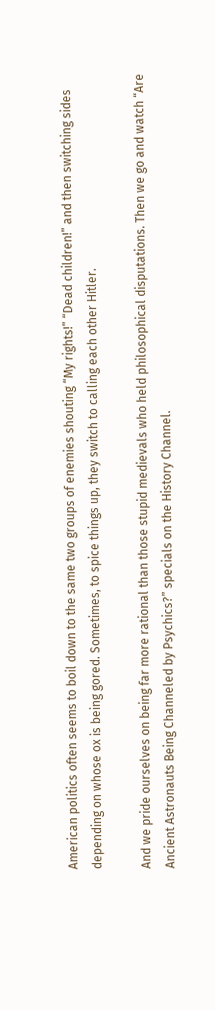American politics often seems to boil down to the same two groups of enemies shouting “My rights!” “Dead children!” and then switching sides depending on whose ox is being gored. Sometimes, to spice things up, they switch to calling each other Hitler.

And we pride ourselves on being far more rational than those stupid medievals who held philosophical disputations. Then we go and watch “Are Ancient Astronauts Being Channeled by Psychics?” specials on the History Channel.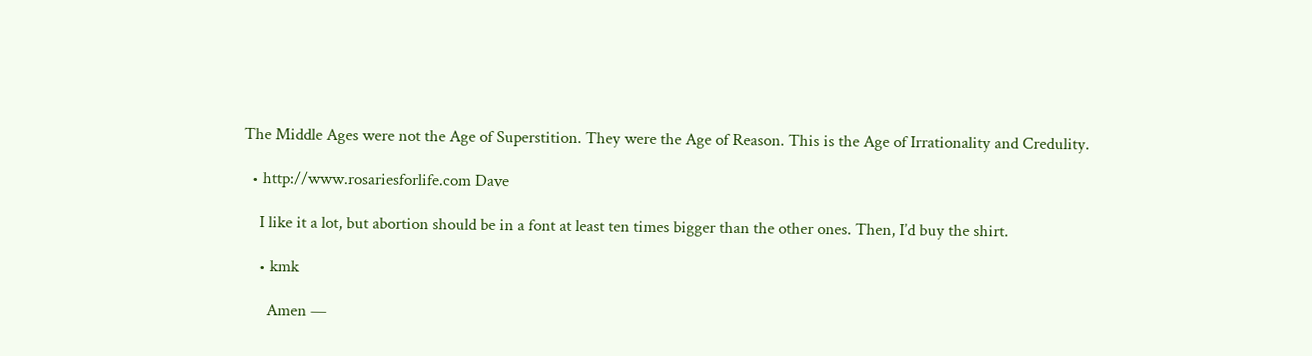The Middle Ages were not the Age of Superstition. They were the Age of Reason. This is the Age of Irrationality and Credulity.

  • http://www.rosariesforlife.com Dave

    I like it a lot, but abortion should be in a font at least ten times bigger than the other ones. Then, I’d buy the shirt.

    • kmk

      Amen —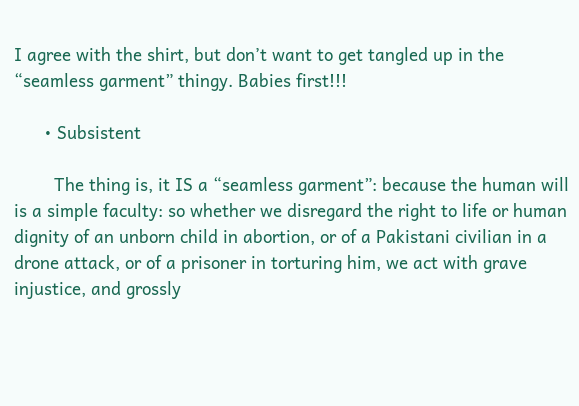I agree with the shirt, but don’t want to get tangled up in the “seamless garment” thingy. Babies first!!!

      • Subsistent

        The thing is, it IS a “seamless garment”: because the human will is a simple faculty: so whether we disregard the right to life or human dignity of an unborn child in abortion, or of a Pakistani civilian in a drone attack, or of a prisoner in torturing him, we act with grave injustice, and grossly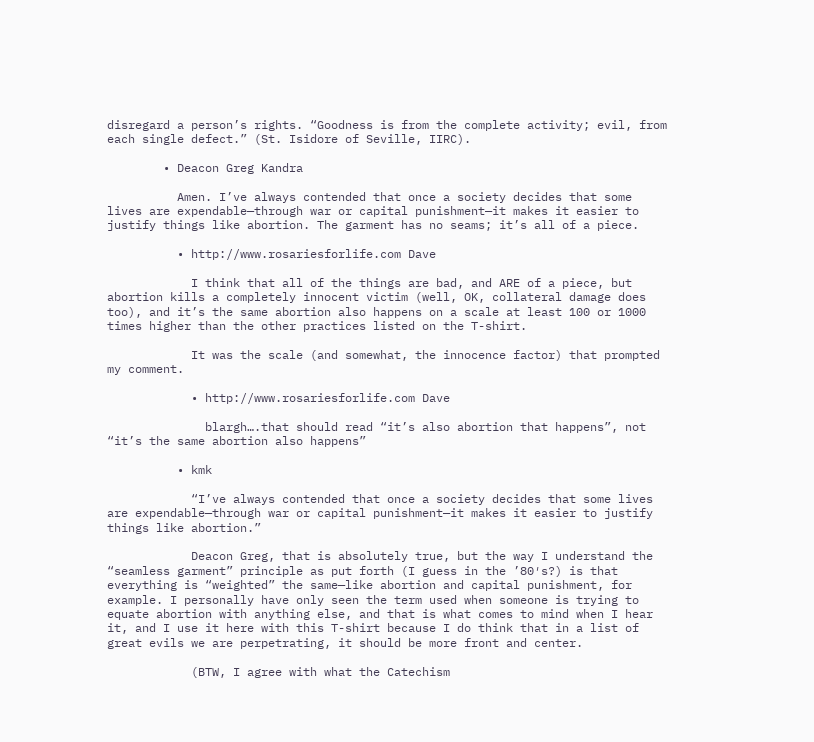disregard a person’s rights. “Goodness is from the complete activity; evil, from each single defect.” (St. Isidore of Seville, IIRC).

        • Deacon Greg Kandra

          Amen. I’ve always contended that once a society decides that some lives are expendable—through war or capital punishment—it makes it easier to justify things like abortion. The garment has no seams; it’s all of a piece.

          • http://www.rosariesforlife.com Dave

            I think that all of the things are bad, and ARE of a piece, but abortion kills a completely innocent victim (well, OK, collateral damage does too), and it’s the same abortion also happens on a scale at least 100 or 1000 times higher than the other practices listed on the T-shirt.

            It was the scale (and somewhat, the innocence factor) that prompted my comment.

            • http://www.rosariesforlife.com Dave

              blargh….that should read “it’s also abortion that happens”, not “it’s the same abortion also happens”

          • kmk

            “I’ve always contended that once a society decides that some lives are expendable—through war or capital punishment—it makes it easier to justify things like abortion.”

            Deacon Greg, that is absolutely true, but the way I understand the “seamless garment” principle as put forth (I guess in the ’80′s?) is that everything is “weighted” the same—like abortion and capital punishment, for example. I personally have only seen the term used when someone is trying to equate abortion with anything else, and that is what comes to mind when I hear it, and I use it here with this T-shirt because I do think that in a list of great evils we are perpetrating, it should be more front and center.

            (BTW, I agree with what the Catechism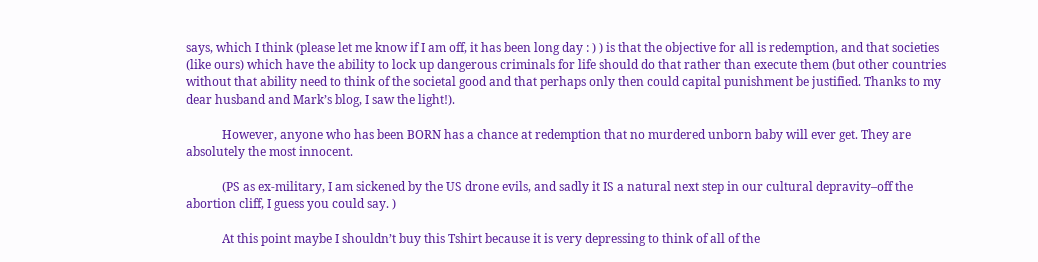says, which I think (please let me know if I am off, it has been long day : ) ) is that the objective for all is redemption, and that societies (like ours) which have the ability to lock up dangerous criminals for life should do that rather than execute them (but other countries without that ability need to think of the societal good and that perhaps only then could capital punishment be justified. Thanks to my dear husband and Mark’s blog, I saw the light!).

            However, anyone who has been BORN has a chance at redemption that no murdered unborn baby will ever get. They are absolutely the most innocent.

            (PS as ex-military, I am sickened by the US drone evils, and sadly it IS a natural next step in our cultural depravity–off the abortion cliff, I guess you could say. )

            At this point maybe I shouldn’t buy this Tshirt because it is very depressing to think of all of the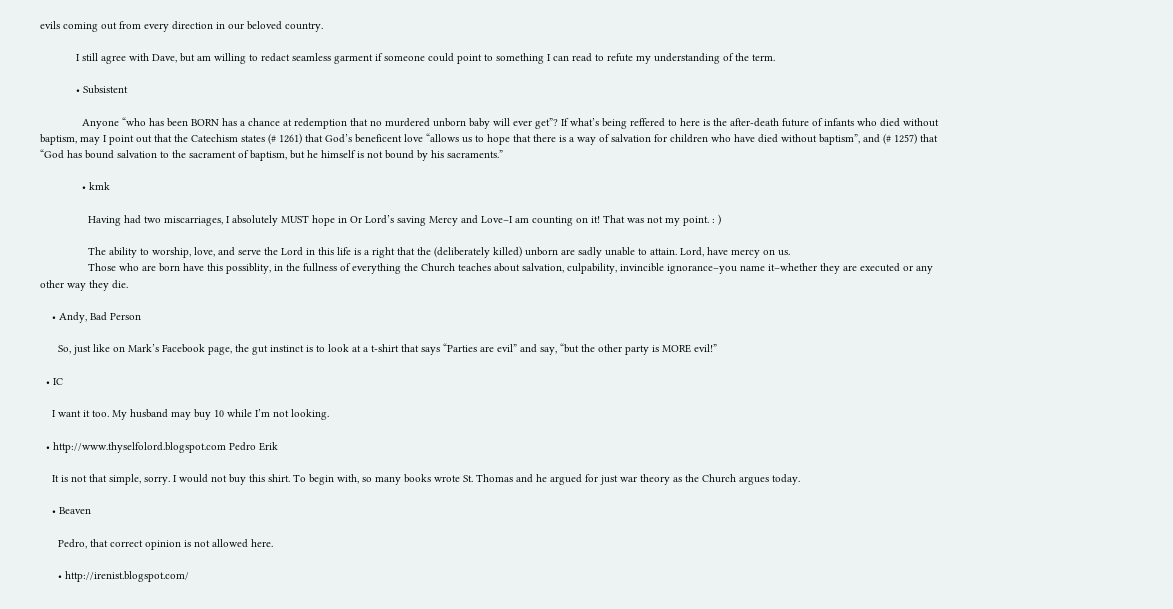evils coming out from every direction in our beloved country.

            I still agree with Dave, but am willing to redact seamless garment if someone could point to something I can read to refute my understanding of the term.

            • Subsistent

              Anyone “who has been BORN has a chance at redemption that no murdered unborn baby will ever get”? If what’s being reffered to here is the after-death future of infants who died without baptism, may I point out that the Catechism states (# 1261) that God’s beneficent love “allows us to hope that there is a way of salvation for children who have died without baptism”, and (# 1257) that “God has bound salvation to the sacrament of baptism, but he himself is not bound by his sacraments.”

              • kmk

                Having had two miscarriages, I absolutely MUST hope in Or Lord’s saving Mercy and Love–I am counting on it! That was not my point. : )

                The ability to worship, love, and serve the Lord in this life is a right that the (deliberately killed) unborn are sadly unable to attain. Lord, have mercy on us.
                Those who are born have this possiblity, in the fullness of everything the Church teaches about salvation, culpability, invincible ignorance–you name it–whether they are executed or any other way they die.

    • Andy, Bad Person

      So, just like on Mark’s Facebook page, the gut instinct is to look at a t-shirt that says “Parties are evil” and say, “but the other party is MORE evil!”

  • IC

    I want it too. My husband may buy 10 while I’m not looking.

  • http://www.thyselfolord.blogspot.com Pedro Erik

    It is not that simple, sorry. I would not buy this shirt. To begin with, so many books wrote St. Thomas and he argued for just war theory as the Church argues today.

    • Beaven

      Pedro, that correct opinion is not allowed here.

      • http://irenist.blogspot.com/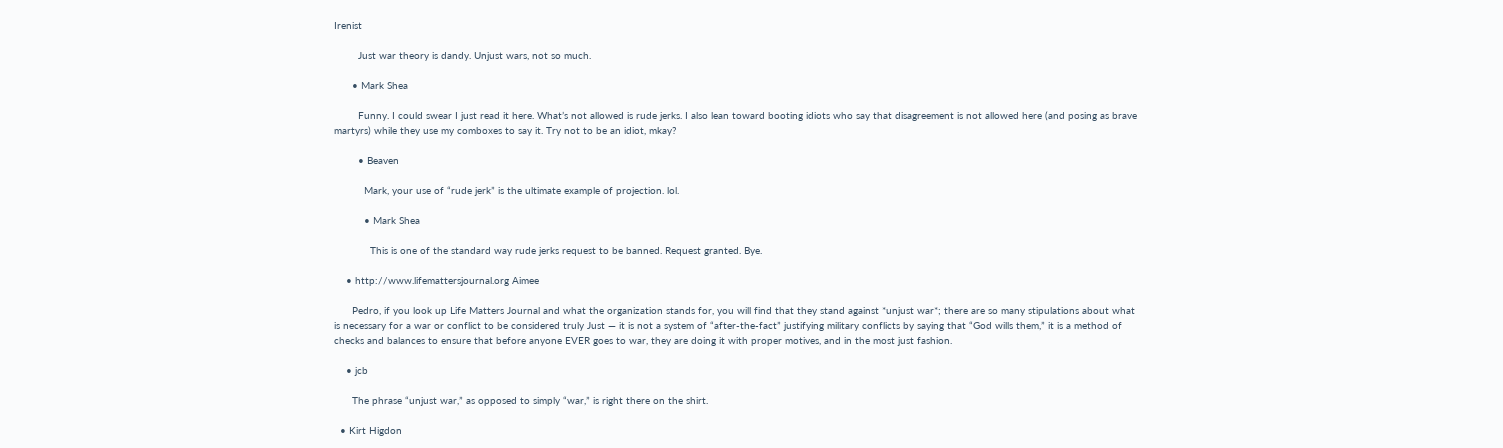Irenist

        Just war theory is dandy. Unjust wars, not so much.

      • Mark Shea

        Funny. I could swear I just read it here. What’s not allowed is rude jerks. I also lean toward booting idiots who say that disagreement is not allowed here (and posing as brave martyrs) while they use my comboxes to say it. Try not to be an idiot, mkay?

        • Beaven

          Mark, your use of “rude jerk” is the ultimate example of projection. lol.

          • Mark Shea

            This is one of the standard way rude jerks request to be banned. Request granted. Bye.

    • http://www.lifemattersjournal.org Aimee

      Pedro, if you look up Life Matters Journal and what the organization stands for, you will find that they stand against *unjust war*; there are so many stipulations about what is necessary for a war or conflict to be considered truly Just — it is not a system of “after-the-fact” justifying military conflicts by saying that “God wills them,” it is a method of checks and balances to ensure that before anyone EVER goes to war, they are doing it with proper motives, and in the most just fashion.

    • jcb

      The phrase “unjust war,” as opposed to simply “war,” is right there on the shirt.

  • Kirt Higdon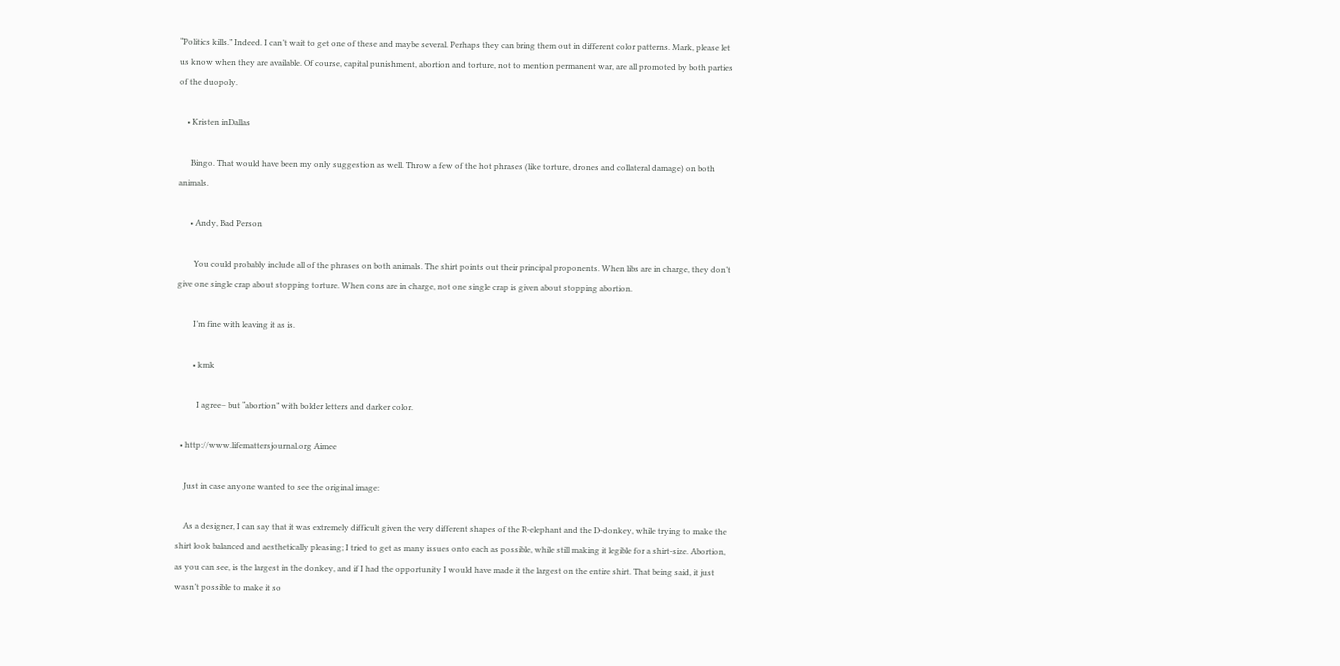“Politics kills.” Indeed. I can’t wait to get one of these and maybe several. Perhaps they can bring them out in different color patterns. Mark, please let us know when they are available. Of course, capital punishment, abortion and torture, not to mention permanent war, are all promoted by both parties of the duopoly.

    • Kristen inDallas

      Bingo. That would have been my only suggestion as well. Throw a few of the hot phrases (like torture, drones and collateral damage) on both animals.

      • Andy, Bad Person

        You could probably include all of the phrases on both animals. The shirt points out their principal proponents. When libs are in charge, they don’t give one single crap about stopping torture. When cons are in charge, not one single crap is given about stopping abortion.

        I’m fine with leaving it as is.

        • kmk

          I agree– but “abortion” with bolder letters and darker color.

  • http://www.lifemattersjournal.org Aimee

    Just in case anyone wanted to see the original image:

    As a designer, I can say that it was extremely difficult given the very different shapes of the R-elephant and the D-donkey, while trying to make the shirt look balanced and aesthetically pleasing; I tried to get as many issues onto each as possible, while still making it legible for a shirt-size. Abortion, as you can see, is the largest in the donkey, and if I had the opportunity I would have made it the largest on the entire shirt. That being said, it just wasn’t possible to make it so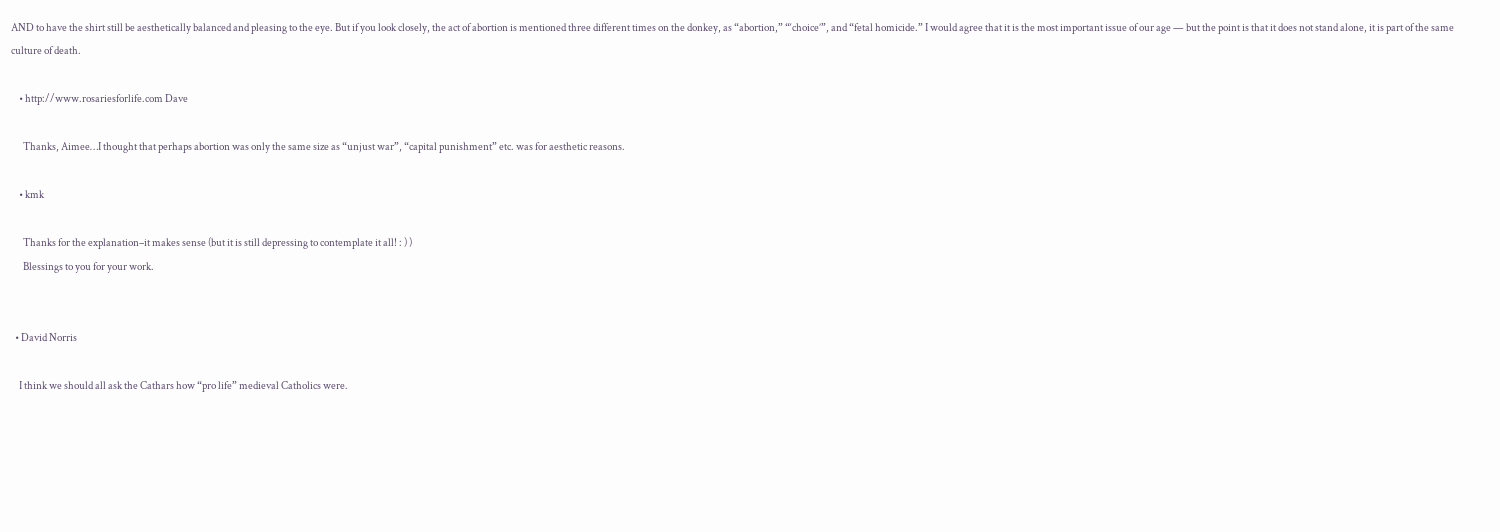AND to have the shirt still be aesthetically balanced and pleasing to the eye. But if you look closely, the act of abortion is mentioned three different times on the donkey, as “abortion,” “‘choice’”, and “fetal homicide.” I would agree that it is the most important issue of our age — but the point is that it does not stand alone, it is part of the same culture of death.

    • http://www.rosariesforlife.com Dave

      Thanks, Aimee…I thought that perhaps abortion was only the same size as “unjust war”, “capital punishment” etc. was for aesthetic reasons.

    • kmk

      Thanks for the explanation–it makes sense (but it is still depressing to contemplate it all! : ) )
      Blessings to you for your work.


  • David Norris

    I think we should all ask the Cathars how “pro life” medieval Catholics were.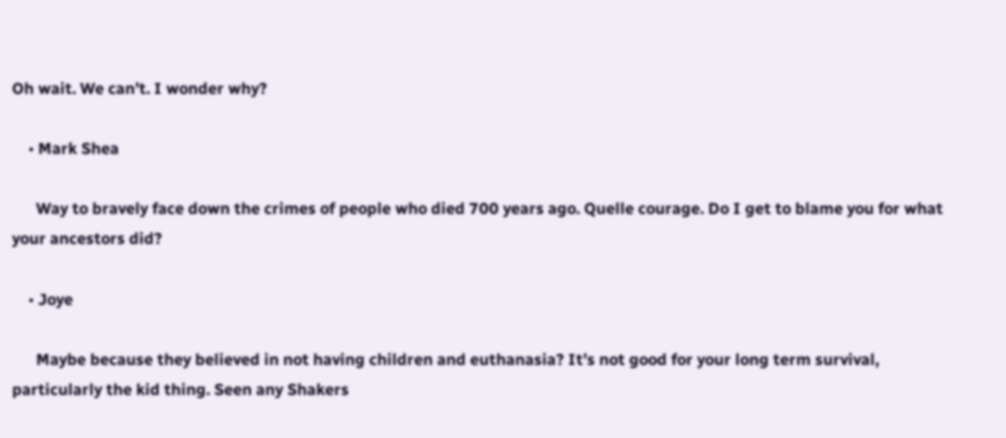Oh wait. We can’t. I wonder why?

    • Mark Shea

      Way to bravely face down the crimes of people who died 700 years ago. Quelle courage. Do I get to blame you for what your ancestors did?

    • Joye

      Maybe because they believed in not having children and euthanasia? It’s not good for your long term survival, particularly the kid thing. Seen any Shakers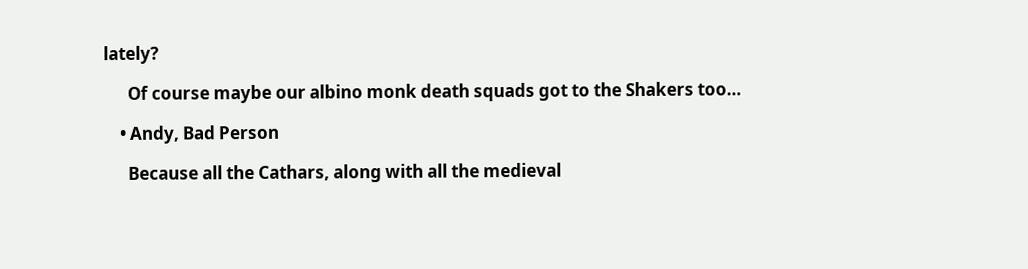lately?

      Of course maybe our albino monk death squads got to the Shakers too…

    • Andy, Bad Person

      Because all the Cathars, along with all the medieval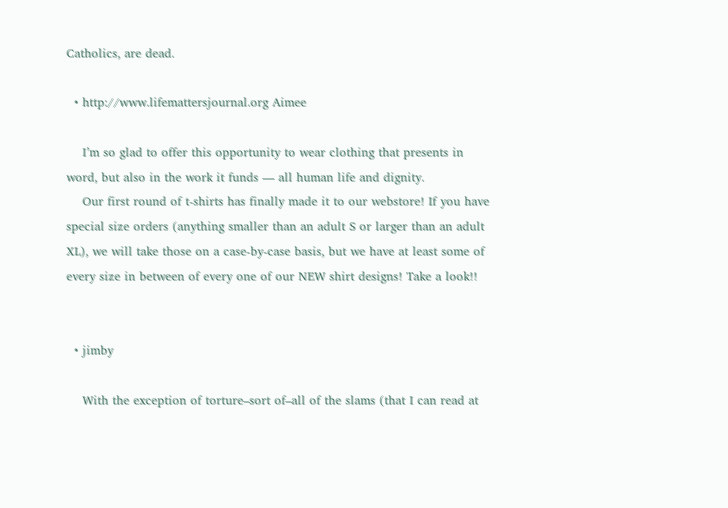Catholics, are dead.

  • http://www.lifemattersjournal.org Aimee

    I’m so glad to offer this opportunity to wear clothing that presents in word, but also in the work it funds — all human life and dignity.
    Our first round of t-shirts has finally made it to our webstore! If you have special size orders (anything smaller than an adult S or larger than an adult XL), we will take those on a case-by-case basis, but we have at least some of every size in between of every one of our NEW shirt designs! Take a look!!


  • jimby

    With the exception of torture–sort of–all of the slams (that I can read at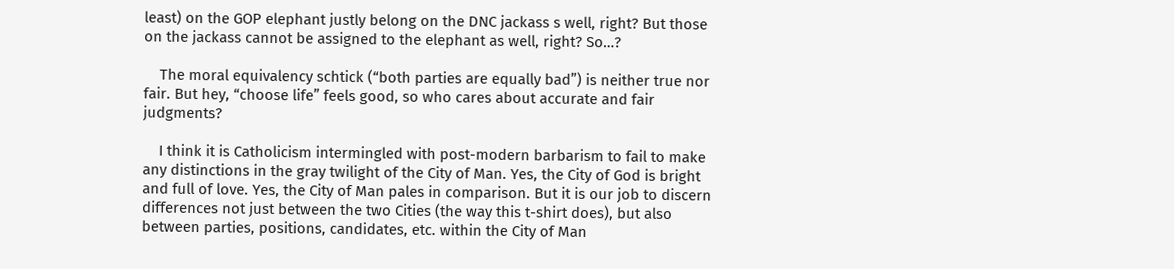least) on the GOP elephant justly belong on the DNC jackass s well, right? But those on the jackass cannot be assigned to the elephant as well, right? So…?

    The moral equivalency schtick (“both parties are equally bad”) is neither true nor fair. But hey, “choose life” feels good, so who cares about accurate and fair judgments?

    I think it is Catholicism intermingled with post-modern barbarism to fail to make any distinctions in the gray twilight of the City of Man. Yes, the City of God is bright and full of love. Yes, the City of Man pales in comparison. But it is our job to discern differences not just between the two Cities (the way this t-shirt does), but also between parties, positions, candidates, etc. within the City of Man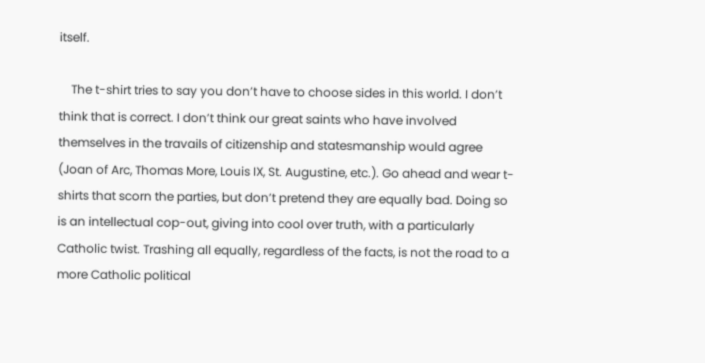itself.

    The t-shirt tries to say you don’t have to choose sides in this world. I don’t think that is correct. I don’t think our great saints who have involved themselves in the travails of citizenship and statesmanship would agree (Joan of Arc, Thomas More, Louis IX, St. Augustine, etc.). Go ahead and wear t-shirts that scorn the parties, but don’t pretend they are equally bad. Doing so is an intellectual cop-out, giving into cool over truth, with a particularly Catholic twist. Trashing all equally, regardless of the facts, is not the road to a more Catholic political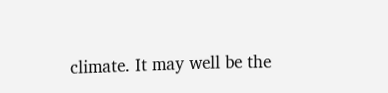climate. It may well be the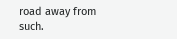road away from such.